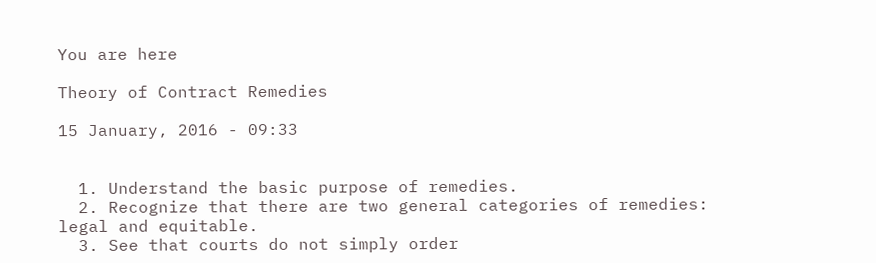You are here

Theory of Contract Remedies

15 January, 2016 - 09:33


  1. Understand the basic purpose of remedies.
  2. Recognize that there are two general categories of remedies: legal and equitable.
  3. See that courts do not simply order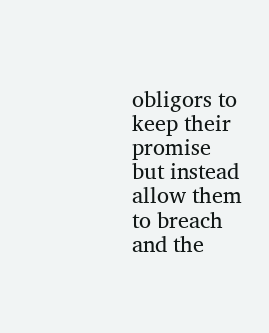obligors to keep their promise but instead allow them to breach and the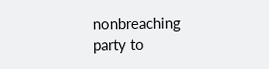nonbreaching party to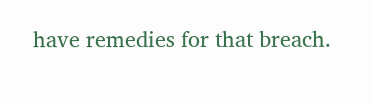have remedies for that breach.